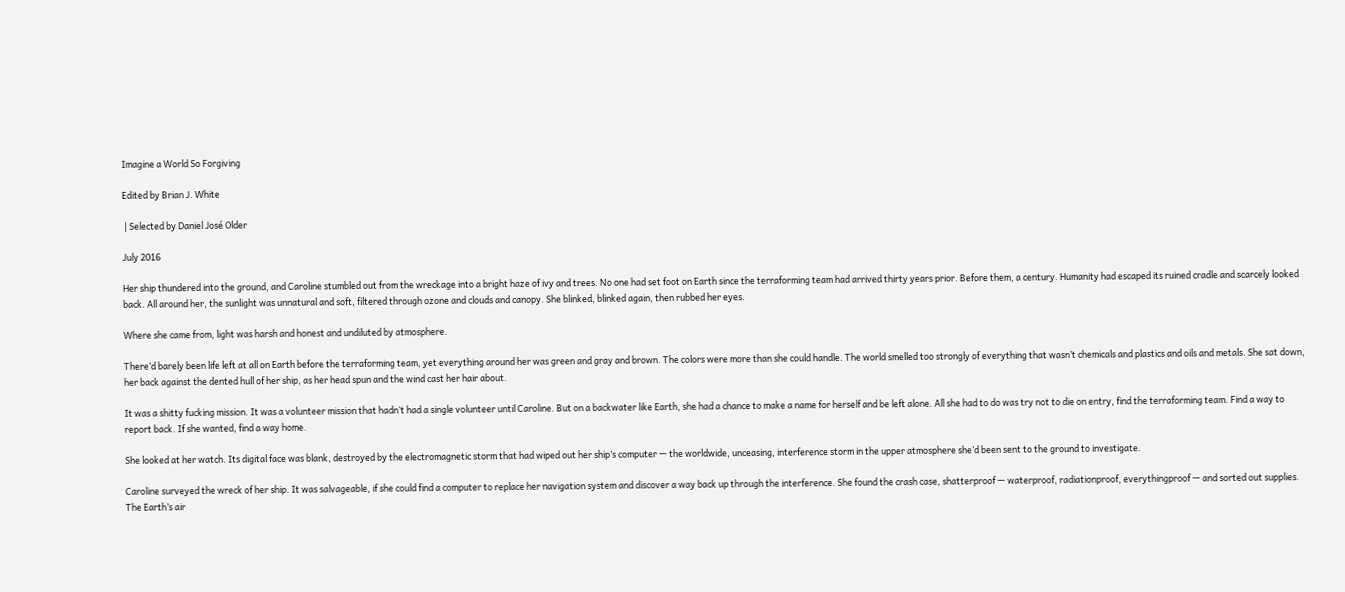Imagine a World So Forgiving

Edited by Brian J. White

 | Selected by Daniel José Older

July 2016

Her ship thundered into the ground, and Caroline stumbled out from the wreckage into a bright haze of ivy and trees. No one had set foot on Earth since the terraforming team had arrived thirty years prior. Before them, a century. Humanity had escaped its ruined cradle and scarcely looked back. All around her, the sunlight was unnatural and soft, filtered through ozone and clouds and canopy. She blinked, blinked again, then rubbed her eyes.

Where she came from, light was harsh and honest and undiluted by atmosphere.

There’d barely been life left at all on Earth before the terraforming team, yet everything around her was green and gray and brown. The colors were more than she could handle. The world smelled too strongly of everything that wasn’t chemicals and plastics and oils and metals. She sat down, her back against the dented hull of her ship, as her head spun and the wind cast her hair about.

It was a shitty fucking mission. It was a volunteer mission that hadn’t had a single volunteer until Caroline. But on a backwater like Earth, she had a chance to make a name for herself and be left alone. All she had to do was try not to die on entry, find the terraforming team. Find a way to report back. If she wanted, find a way home.

She looked at her watch. Its digital face was blank, destroyed by the electromagnetic storm that had wiped out her ship’s computer — the worldwide, unceasing, interference storm in the upper atmosphere she’d been sent to the ground to investigate.

Caroline surveyed the wreck of her ship. It was salvageable, if she could find a computer to replace her navigation system and discover a way back up through the interference. She found the crash case, shatterproof — waterproof, radiationproof, everythingproof — and sorted out supplies. The Earth’s air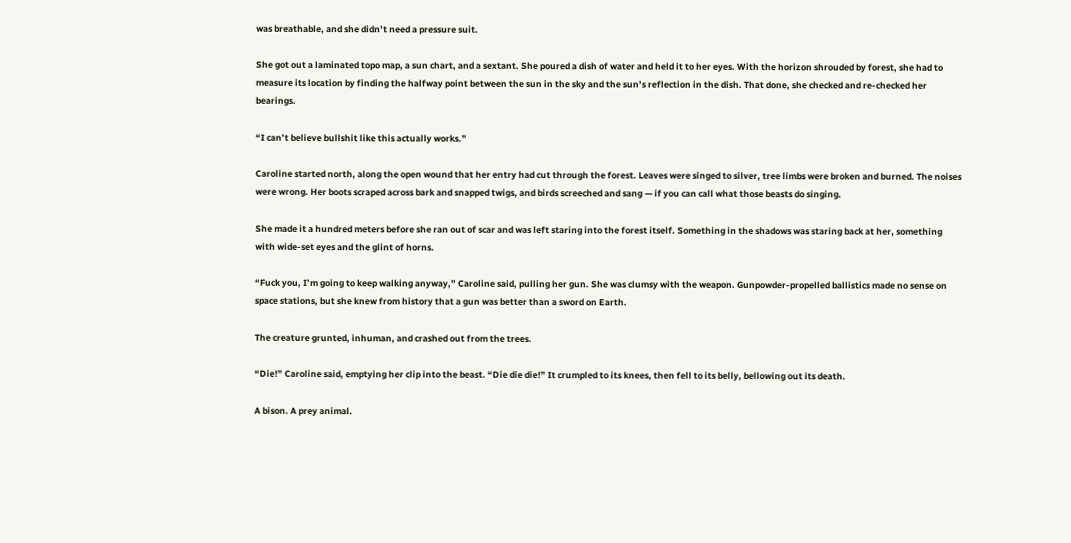was breathable, and she didn’t need a pressure suit.

She got out a laminated topo map, a sun chart, and a sextant. She poured a dish of water and held it to her eyes. With the horizon shrouded by forest, she had to measure its location by finding the halfway point between the sun in the sky and the sun’s reflection in the dish. That done, she checked and re-checked her bearings.

“I can’t believe bullshit like this actually works.”

Caroline started north, along the open wound that her entry had cut through the forest. Leaves were singed to silver, tree limbs were broken and burned. The noises were wrong. Her boots scraped across bark and snapped twigs, and birds screeched and sang — if you can call what those beasts do singing.

She made it a hundred meters before she ran out of scar and was left staring into the forest itself. Something in the shadows was staring back at her, something with wide-set eyes and the glint of horns.

“Fuck you, I’m going to keep walking anyway,” Caroline said, pulling her gun. She was clumsy with the weapon. Gunpowder-propelled ballistics made no sense on space stations, but she knew from history that a gun was better than a sword on Earth.

The creature grunted, inhuman, and crashed out from the trees.

“Die!” Caroline said, emptying her clip into the beast. “Die die die!” It crumpled to its knees, then fell to its belly, bellowing out its death.

A bison. A prey animal.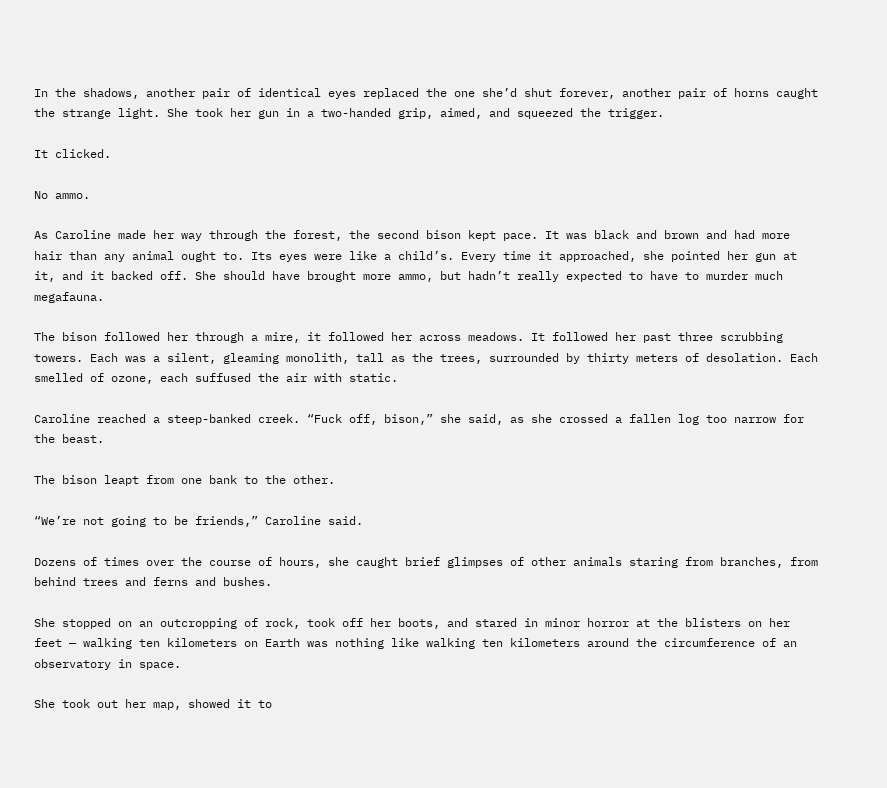In the shadows, another pair of identical eyes replaced the one she’d shut forever, another pair of horns caught the strange light. She took her gun in a two-handed grip, aimed, and squeezed the trigger.

It clicked.

No ammo.

As Caroline made her way through the forest, the second bison kept pace. It was black and brown and had more hair than any animal ought to. Its eyes were like a child’s. Every time it approached, she pointed her gun at it, and it backed off. She should have brought more ammo, but hadn’t really expected to have to murder much megafauna.

The bison followed her through a mire, it followed her across meadows. It followed her past three scrubbing towers. Each was a silent, gleaming monolith, tall as the trees, surrounded by thirty meters of desolation. Each smelled of ozone, each suffused the air with static.

Caroline reached a steep-banked creek. “Fuck off, bison,” she said, as she crossed a fallen log too narrow for the beast.

The bison leapt from one bank to the other.

“We’re not going to be friends,” Caroline said.

Dozens of times over the course of hours, she caught brief glimpses of other animals staring from branches, from behind trees and ferns and bushes.

She stopped on an outcropping of rock, took off her boots, and stared in minor horror at the blisters on her feet — walking ten kilometers on Earth was nothing like walking ten kilometers around the circumference of an observatory in space.

She took out her map, showed it to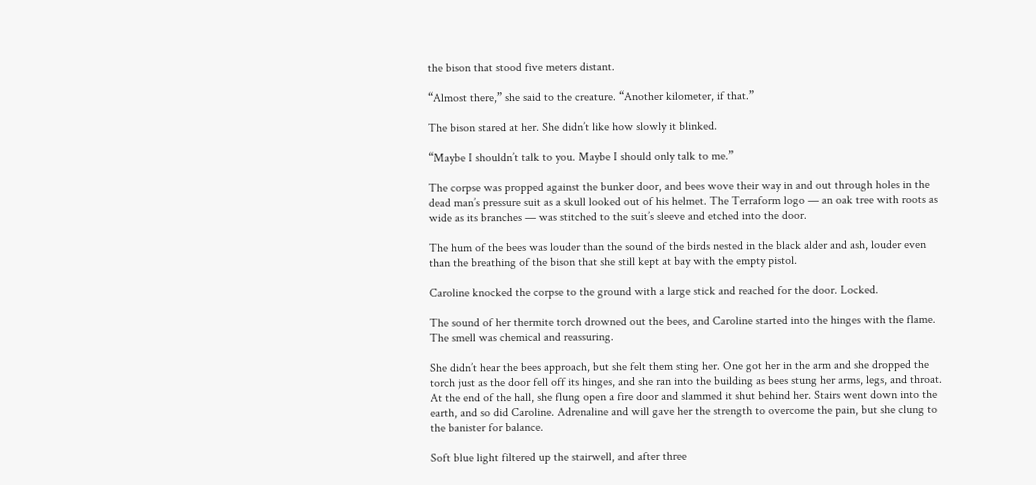the bison that stood five meters distant.

“Almost there,” she said to the creature. “Another kilometer, if that.”

The bison stared at her. She didn’t like how slowly it blinked.

“Maybe I shouldn’t talk to you. Maybe I should only talk to me.”

The corpse was propped against the bunker door, and bees wove their way in and out through holes in the dead man’s pressure suit as a skull looked out of his helmet. The Terraform logo — an oak tree with roots as wide as its branches — was stitched to the suit’s sleeve and etched into the door.

The hum of the bees was louder than the sound of the birds nested in the black alder and ash, louder even than the breathing of the bison that she still kept at bay with the empty pistol.

Caroline knocked the corpse to the ground with a large stick and reached for the door. Locked.

The sound of her thermite torch drowned out the bees, and Caroline started into the hinges with the flame. The smell was chemical and reassuring.

She didn’t hear the bees approach, but she felt them sting her. One got her in the arm and she dropped the torch just as the door fell off its hinges, and she ran into the building as bees stung her arms, legs, and throat. At the end of the hall, she flung open a fire door and slammed it shut behind her. Stairs went down into the earth, and so did Caroline. Adrenaline and will gave her the strength to overcome the pain, but she clung to the banister for balance.

Soft blue light filtered up the stairwell, and after three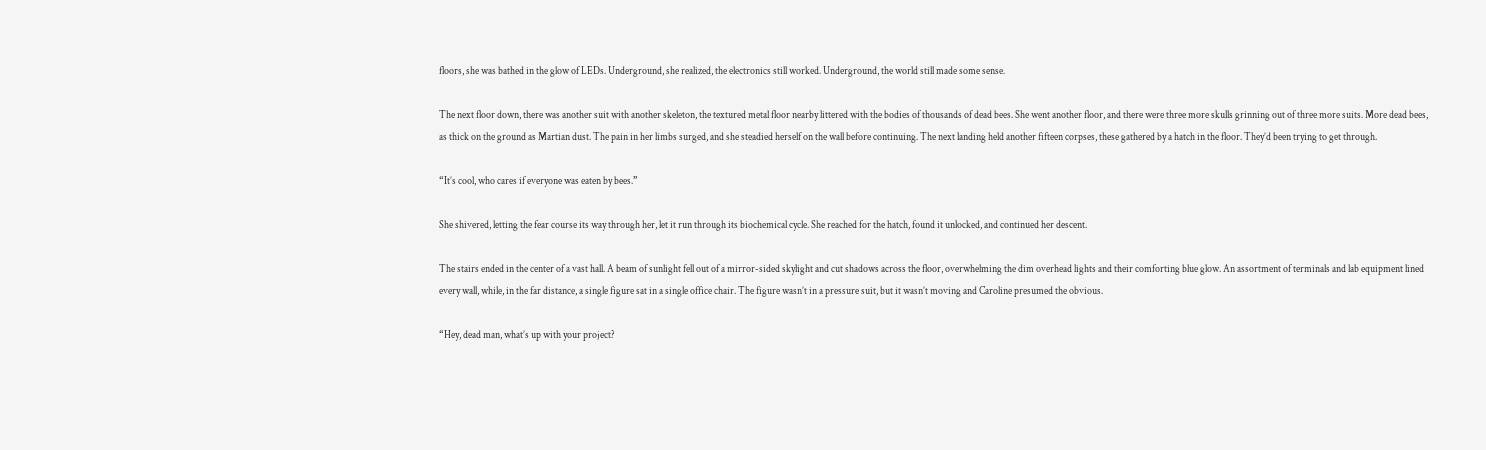floors, she was bathed in the glow of LEDs. Underground, she realized, the electronics still worked. Underground, the world still made some sense.

The next floor down, there was another suit with another skeleton, the textured metal floor nearby littered with the bodies of thousands of dead bees. She went another floor, and there were three more skulls grinning out of three more suits. More dead bees, as thick on the ground as Martian dust. The pain in her limbs surged, and she steadied herself on the wall before continuing. The next landing held another fifteen corpses, these gathered by a hatch in the floor. They’d been trying to get through.

“It’s cool, who cares if everyone was eaten by bees.”

She shivered, letting the fear course its way through her, let it run through its biochemical cycle. She reached for the hatch, found it unlocked, and continued her descent.

The stairs ended in the center of a vast hall. A beam of sunlight fell out of a mirror-sided skylight and cut shadows across the floor, overwhelming the dim overhead lights and their comforting blue glow. An assortment of terminals and lab equipment lined every wall, while, in the far distance, a single figure sat in a single office chair. The figure wasn’t in a pressure suit, but it wasn’t moving and Caroline presumed the obvious.

“Hey, dead man, what’s up with your project?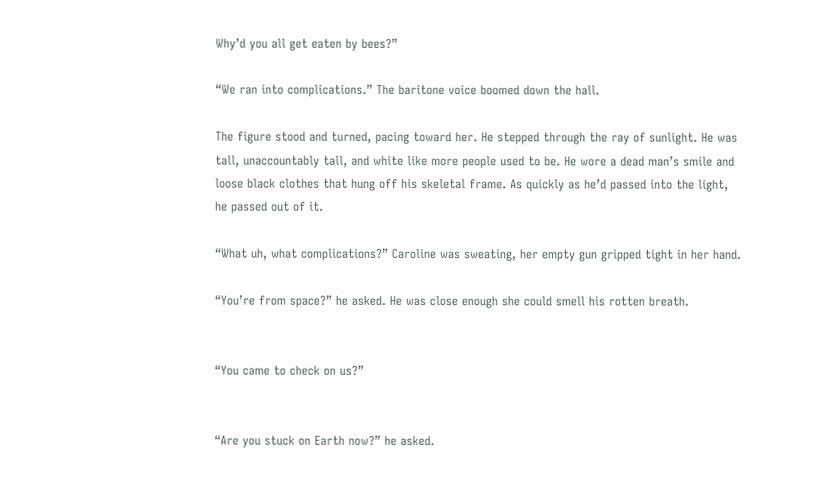Why’d you all get eaten by bees?”

“We ran into complications.” The baritone voice boomed down the hall.

The figure stood and turned, pacing toward her. He stepped through the ray of sunlight. He was tall, unaccountably tall, and white like more people used to be. He wore a dead man’s smile and loose black clothes that hung off his skeletal frame. As quickly as he’d passed into the light, he passed out of it.

“What uh, what complications?” Caroline was sweating, her empty gun gripped tight in her hand.

“You’re from space?” he asked. He was close enough she could smell his rotten breath.


“You came to check on us?”


“Are you stuck on Earth now?” he asked.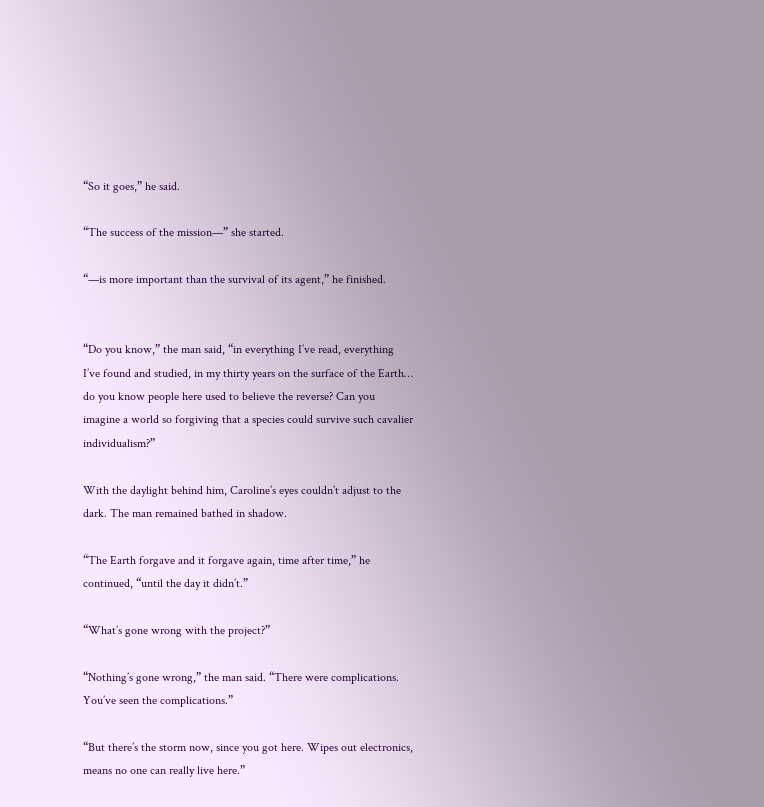“So it goes,” he said.

“The success of the mission—” she started.

“—is more important than the survival of its agent,” he finished.


“Do you know,” the man said, “in everything I’ve read, everything I’ve found and studied, in my thirty years on the surface of the Earth… do you know people here used to believe the reverse? Can you imagine a world so forgiving that a species could survive such cavalier individualism?”

With the daylight behind him, Caroline’s eyes couldn’t adjust to the dark. The man remained bathed in shadow.

“The Earth forgave and it forgave again, time after time,” he continued, “until the day it didn’t.”

“What’s gone wrong with the project?”

“Nothing’s gone wrong,” the man said. “There were complications. You’ve seen the complications.”

“But there’s the storm now, since you got here. Wipes out electronics, means no one can really live here.”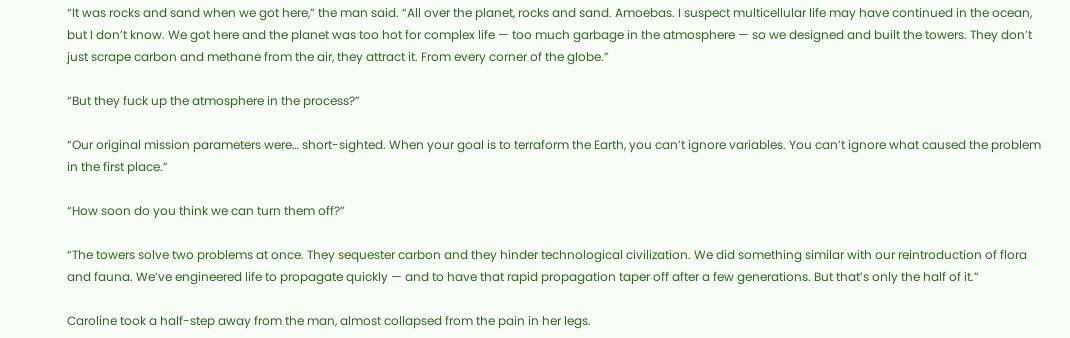“It was rocks and sand when we got here,” the man said. “All over the planet, rocks and sand. Amoebas. I suspect multicellular life may have continued in the ocean, but I don’t know. We got here and the planet was too hot for complex life — too much garbage in the atmosphere — so we designed and built the towers. They don’t just scrape carbon and methane from the air, they attract it. From every corner of the globe.”

“But they fuck up the atmosphere in the process?”

“Our original mission parameters were… short-sighted. When your goal is to terraform the Earth, you can’t ignore variables. You can’t ignore what caused the problem in the first place.”

“How soon do you think we can turn them off?”

“The towers solve two problems at once. They sequester carbon and they hinder technological civilization. We did something similar with our reintroduction of flora and fauna. We’ve engineered life to propagate quickly — and to have that rapid propagation taper off after a few generations. But that’s only the half of it.”

Caroline took a half-step away from the man, almost collapsed from the pain in her legs.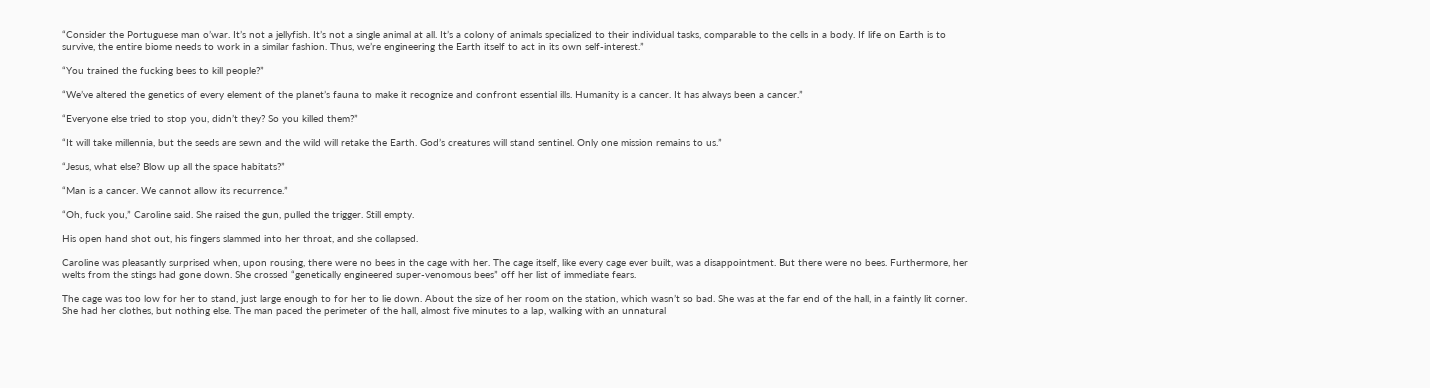“Consider the Portuguese man o’war. It’s not a jellyfish. It’s not a single animal at all. It’s a colony of animals specialized to their individual tasks, comparable to the cells in a body. If life on Earth is to survive, the entire biome needs to work in a similar fashion. Thus, we’re engineering the Earth itself to act in its own self-interest.”

“You trained the fucking bees to kill people?”

“We’ve altered the genetics of every element of the planet’s fauna to make it recognize and confront essential ills. Humanity is a cancer. It has always been a cancer.”

“Everyone else tried to stop you, didn’t they? So you killed them?”

“It will take millennia, but the seeds are sewn and the wild will retake the Earth. God’s creatures will stand sentinel. Only one mission remains to us.”

“Jesus, what else? Blow up all the space habitats?”

“Man is a cancer. We cannot allow its recurrence.”

“Oh, fuck you,” Caroline said. She raised the gun, pulled the trigger. Still empty.

His open hand shot out, his fingers slammed into her throat, and she collapsed.

Caroline was pleasantly surprised when, upon rousing, there were no bees in the cage with her. The cage itself, like every cage ever built, was a disappointment. But there were no bees. Furthermore, her welts from the stings had gone down. She crossed “genetically engineered super-venomous bees” off her list of immediate fears.

The cage was too low for her to stand, just large enough to for her to lie down. About the size of her room on the station, which wasn’t so bad. She was at the far end of the hall, in a faintly lit corner. She had her clothes, but nothing else. The man paced the perimeter of the hall, almost five minutes to a lap, walking with an unnatural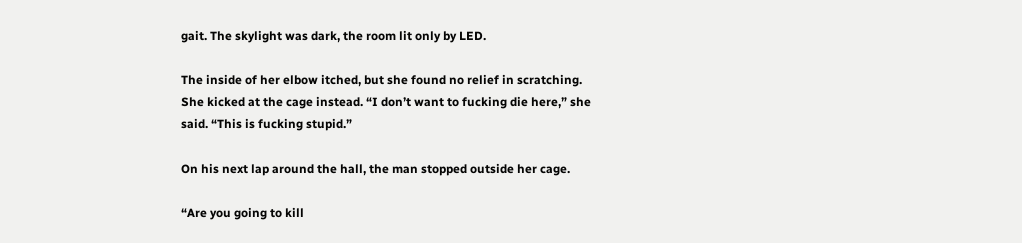gait. The skylight was dark, the room lit only by LED.

The inside of her elbow itched, but she found no relief in scratching. She kicked at the cage instead. “I don’t want to fucking die here,” she said. “This is fucking stupid.”

On his next lap around the hall, the man stopped outside her cage.

“Are you going to kill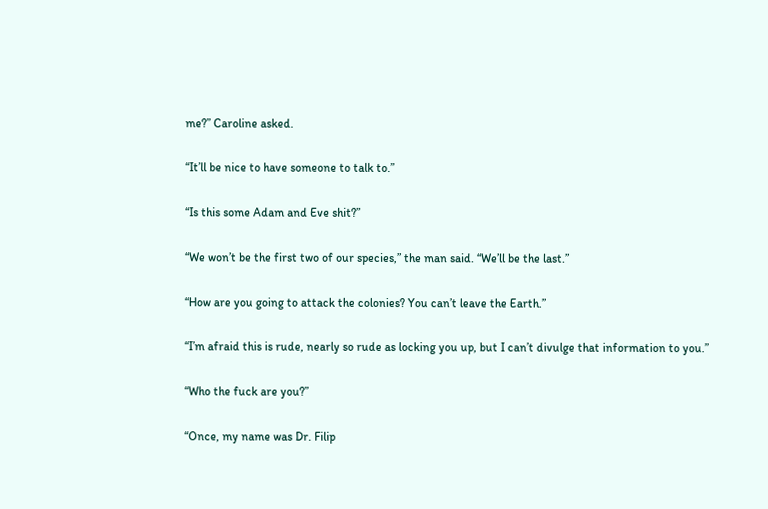me?” Caroline asked.

“It’ll be nice to have someone to talk to.”

“Is this some Adam and Eve shit?”

“We won’t be the first two of our species,” the man said. “We’ll be the last.”

“How are you going to attack the colonies? You can’t leave the Earth.”

“I’m afraid this is rude, nearly so rude as locking you up, but I can’t divulge that information to you.”

“Who the fuck are you?”

“Once, my name was Dr. Filip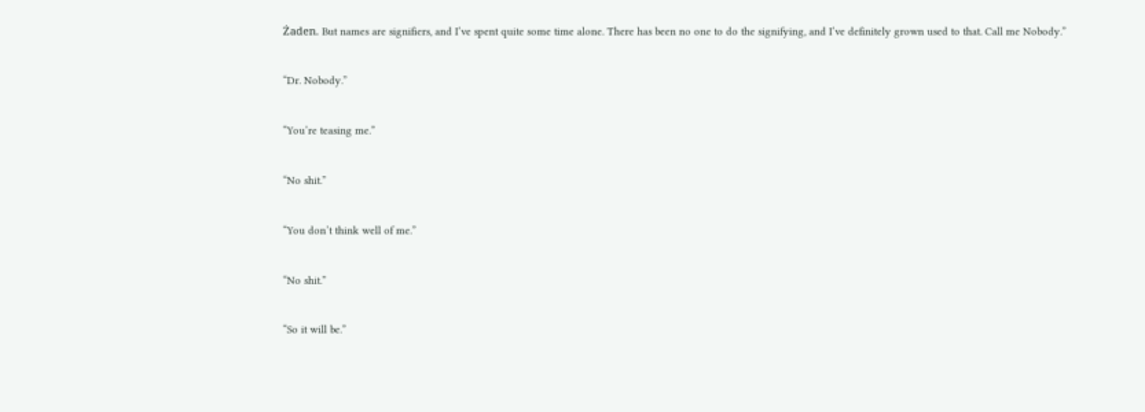Żaden. But names are signifiers, and I’ve spent quite some time alone. There has been no one to do the signifying, and I’ve definitely grown used to that. Call me Nobody.”

“Dr. Nobody.”

“You’re teasing me.”

“No shit.”

“You don’t think well of me.”

“No shit.”

“So it will be.”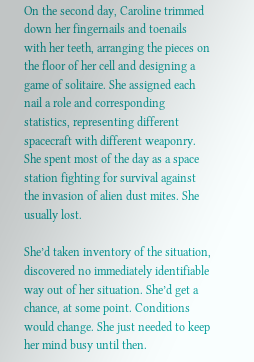On the second day, Caroline trimmed down her fingernails and toenails with her teeth, arranging the pieces on the floor of her cell and designing a game of solitaire. She assigned each nail a role and corresponding statistics, representing different spacecraft with different weaponry. She spent most of the day as a space station fighting for survival against the invasion of alien dust mites. She usually lost.

She’d taken inventory of the situation, discovered no immediately identifiable way out of her situation. She’d get a chance, at some point. Conditions would change. She just needed to keep her mind busy until then.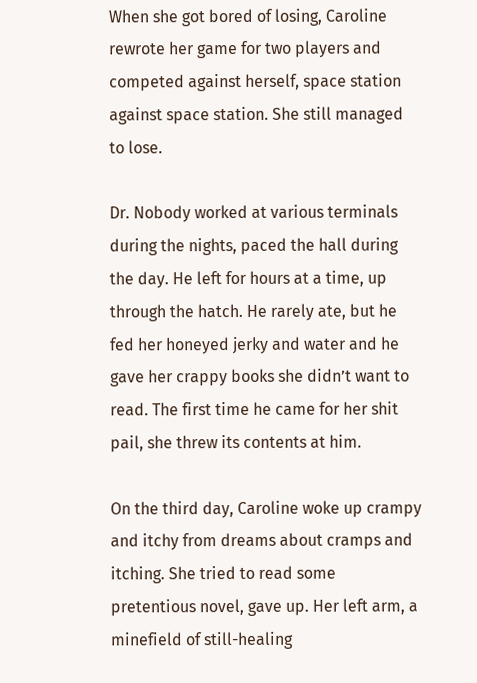When she got bored of losing, Caroline rewrote her game for two players and competed against herself, space station against space station. She still managed to lose.

Dr. Nobody worked at various terminals during the nights, paced the hall during the day. He left for hours at a time, up through the hatch. He rarely ate, but he fed her honeyed jerky and water and he gave her crappy books she didn’t want to read. The first time he came for her shit pail, she threw its contents at him.

On the third day, Caroline woke up crampy and itchy from dreams about cramps and itching. She tried to read some pretentious novel, gave up. Her left arm, a minefield of still-healing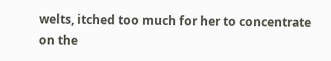welts, itched too much for her to concentrate on the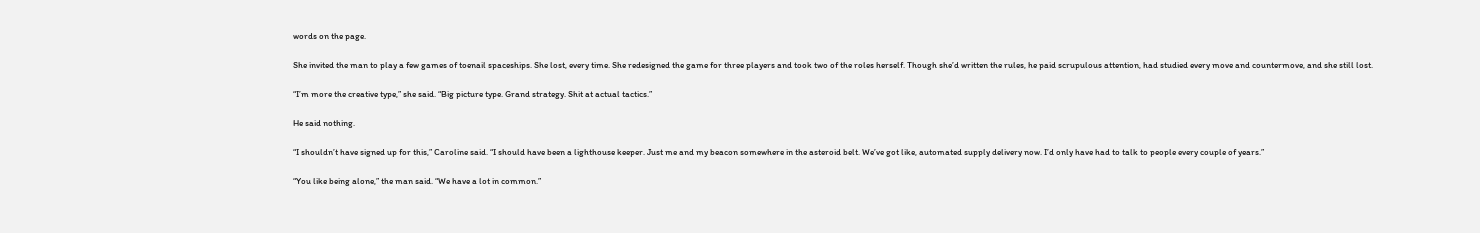words on the page.

She invited the man to play a few games of toenail spaceships. She lost, every time. She redesigned the game for three players and took two of the roles herself. Though she’d written the rules, he paid scrupulous attention, had studied every move and countermove, and she still lost.

“I’m more the creative type,” she said. “Big picture type. Grand strategy. Shit at actual tactics.”

He said nothing.

“I shouldn’t have signed up for this,” Caroline said. “I should have been a lighthouse keeper. Just me and my beacon somewhere in the asteroid belt. We’ve got like, automated supply delivery now. I’d only have had to talk to people every couple of years.”

“You like being alone,” the man said. “We have a lot in common.”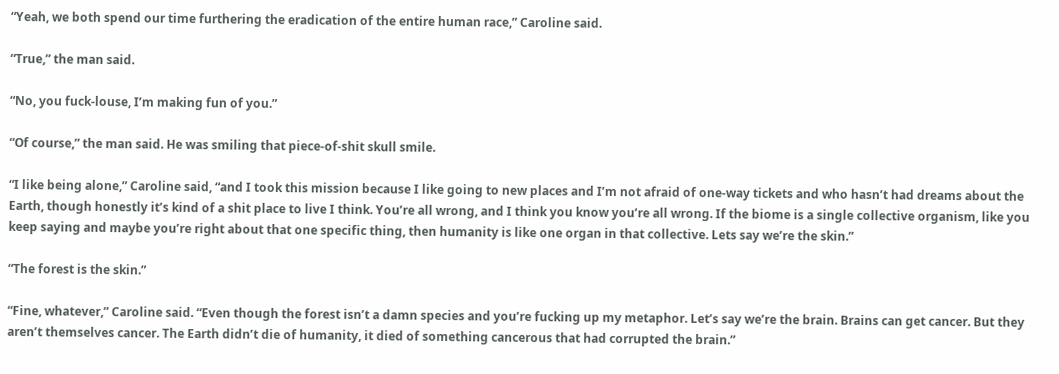“Yeah, we both spend our time furthering the eradication of the entire human race,” Caroline said.

“True,” the man said.

“No, you fuck-louse, I’m making fun of you.”

“Of course,” the man said. He was smiling that piece-of-shit skull smile.

“I like being alone,” Caroline said, “and I took this mission because I like going to new places and I’m not afraid of one-way tickets and who hasn’t had dreams about the Earth, though honestly it’s kind of a shit place to live I think. You’re all wrong, and I think you know you’re all wrong. If the biome is a single collective organism, like you keep saying and maybe you’re right about that one specific thing, then humanity is like one organ in that collective. Lets say we’re the skin.”

“The forest is the skin.”

“Fine, whatever,” Caroline said. “Even though the forest isn’t a damn species and you’re fucking up my metaphor. Let’s say we’re the brain. Brains can get cancer. But they aren’t themselves cancer. The Earth didn’t die of humanity, it died of something cancerous that had corrupted the brain.”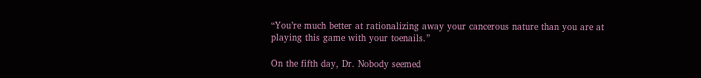“You’re much better at rationalizing away your cancerous nature than you are at playing this game with your toenails.”

On the fifth day, Dr. Nobody seemed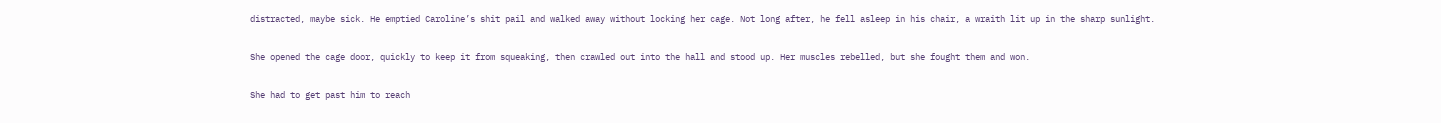distracted, maybe sick. He emptied Caroline’s shit pail and walked away without locking her cage. Not long after, he fell asleep in his chair, a wraith lit up in the sharp sunlight.

She opened the cage door, quickly to keep it from squeaking, then crawled out into the hall and stood up. Her muscles rebelled, but she fought them and won.

She had to get past him to reach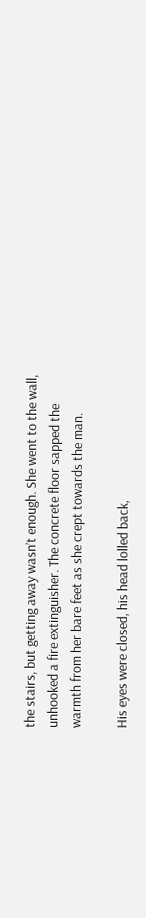the stairs, but getting away wasn’t enough. She went to the wall, unhooked a fire extinguisher. The concrete floor sapped the warmth from her bare feet as she crept towards the man.

His eyes were closed, his head lolled back,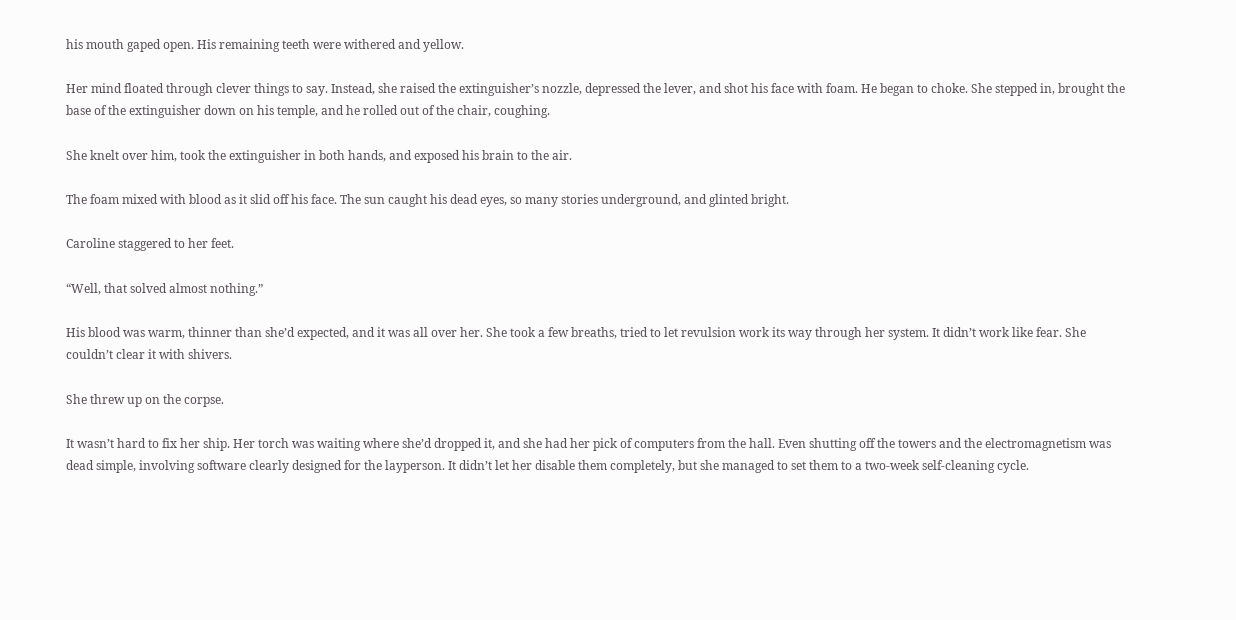his mouth gaped open. His remaining teeth were withered and yellow.

Her mind floated through clever things to say. Instead, she raised the extinguisher’s nozzle, depressed the lever, and shot his face with foam. He began to choke. She stepped in, brought the base of the extinguisher down on his temple, and he rolled out of the chair, coughing.

She knelt over him, took the extinguisher in both hands, and exposed his brain to the air.

The foam mixed with blood as it slid off his face. The sun caught his dead eyes, so many stories underground, and glinted bright.

Caroline staggered to her feet.

“Well, that solved almost nothing.”

His blood was warm, thinner than she’d expected, and it was all over her. She took a few breaths, tried to let revulsion work its way through her system. It didn’t work like fear. She couldn’t clear it with shivers.

She threw up on the corpse.

It wasn’t hard to fix her ship. Her torch was waiting where she’d dropped it, and she had her pick of computers from the hall. Even shutting off the towers and the electromagnetism was dead simple, involving software clearly designed for the layperson. It didn’t let her disable them completely, but she managed to set them to a two-week self-cleaning cycle.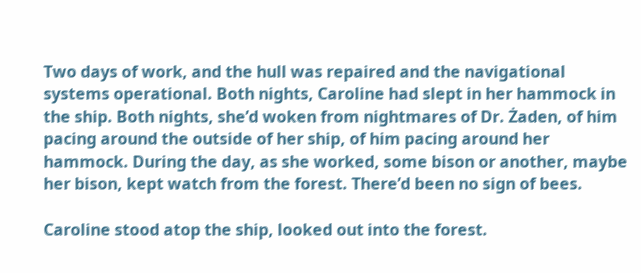Two days of work, and the hull was repaired and the navigational systems operational. Both nights, Caroline had slept in her hammock in the ship. Both nights, she’d woken from nightmares of Dr. Żaden, of him pacing around the outside of her ship, of him pacing around her hammock. During the day, as she worked, some bison or another, maybe her bison, kept watch from the forest. There’d been no sign of bees.

Caroline stood atop the ship, looked out into the forest.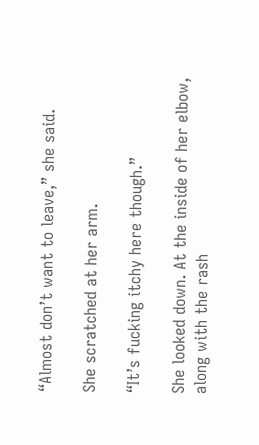“Almost don’t want to leave,” she said.

She scratched at her arm.

“It’s fucking itchy here though.”

She looked down. At the inside of her elbow, along with the rash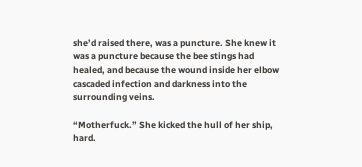she’d raised there, was a puncture. She knew it was a puncture because the bee stings had healed, and because the wound inside her elbow cascaded infection and darkness into the surrounding veins.

“Motherfuck.” She kicked the hull of her ship, hard.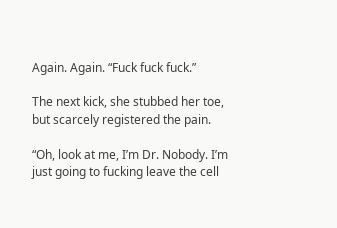Again. Again. “Fuck fuck fuck.”

The next kick, she stubbed her toe, but scarcely registered the pain.

“Oh, look at me, I’m Dr. Nobody. I’m just going to fucking leave the cell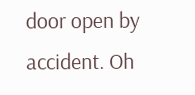door open by accident. Oh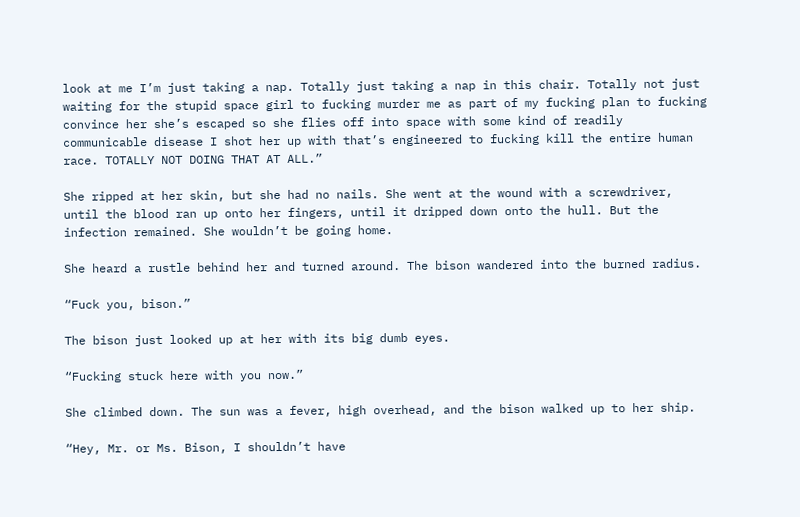look at me I’m just taking a nap. Totally just taking a nap in this chair. Totally not just waiting for the stupid space girl to fucking murder me as part of my fucking plan to fucking convince her she’s escaped so she flies off into space with some kind of readily communicable disease I shot her up with that’s engineered to fucking kill the entire human race. TOTALLY NOT DOING THAT AT ALL.”

She ripped at her skin, but she had no nails. She went at the wound with a screwdriver, until the blood ran up onto her fingers, until it dripped down onto the hull. But the infection remained. She wouldn’t be going home.

She heard a rustle behind her and turned around. The bison wandered into the burned radius.

“Fuck you, bison.”

The bison just looked up at her with its big dumb eyes.

“Fucking stuck here with you now.”

She climbed down. The sun was a fever, high overhead, and the bison walked up to her ship.

“Hey, Mr. or Ms. Bison, I shouldn’t have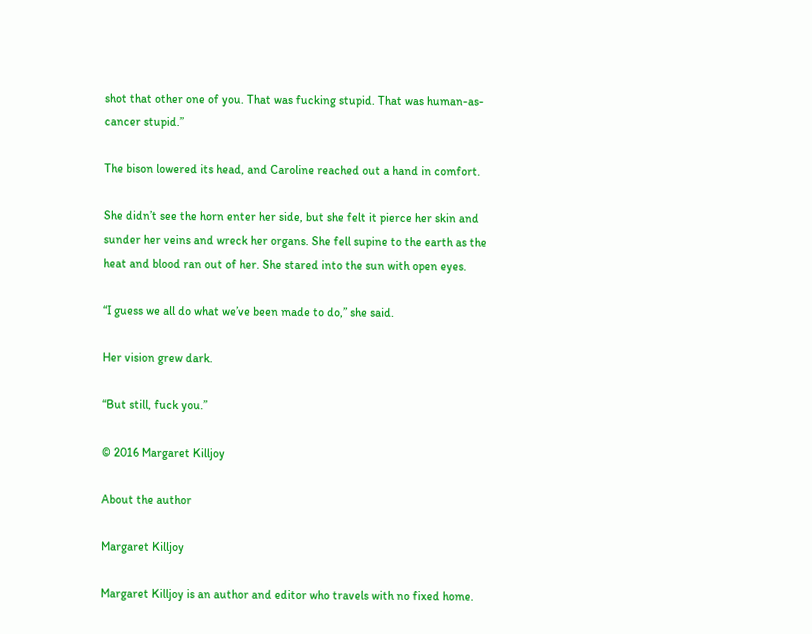shot that other one of you. That was fucking stupid. That was human-as-cancer stupid.”

The bison lowered its head, and Caroline reached out a hand in comfort.

She didn’t see the horn enter her side, but she felt it pierce her skin and sunder her veins and wreck her organs. She fell supine to the earth as the heat and blood ran out of her. She stared into the sun with open eyes.

“I guess we all do what we’ve been made to do,” she said.

Her vision grew dark.

“But still, fuck you.”

© 2016 Margaret Killjoy

About the author

Margaret Killjoy

Margaret Killjoy is an author and editor who travels with no fixed home.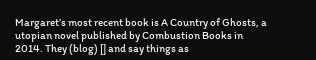Margaret’s most recent book is A Country of Ghosts, a utopian novel published by Combustion Books in 2014. They (blog) [] and say things as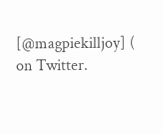[@magpiekilljoy] ( on Twitter.